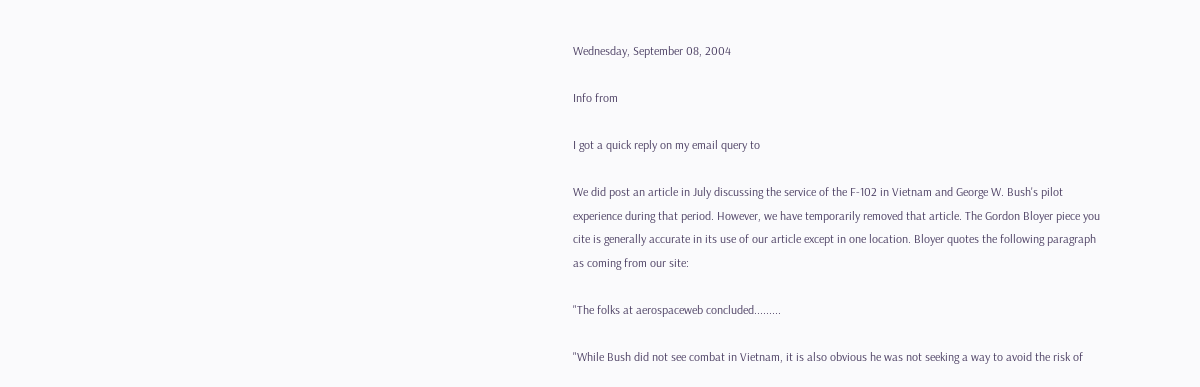Wednesday, September 08, 2004

Info from

I got a quick reply on my email query to

We did post an article in July discussing the service of the F-102 in Vietnam and George W. Bush's pilot experience during that period. However, we have temporarily removed that article. The Gordon Bloyer piece you cite is generally accurate in its use of our article except in one location. Bloyer quotes the following paragraph as coming from our site:

"The folks at aerospaceweb concluded.........

"While Bush did not see combat in Vietnam, it is also obvious he was not seeking a way to avoid the risk of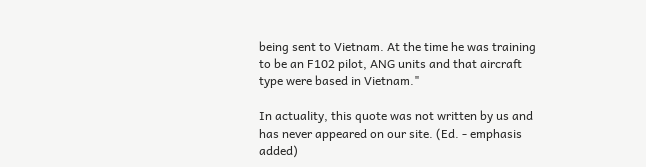being sent to Vietnam. At the time he was training to be an F102 pilot, ANG units and that aircraft type were based in Vietnam."

In actuality, this quote was not written by us and has never appeared on our site. (Ed. - emphasis added)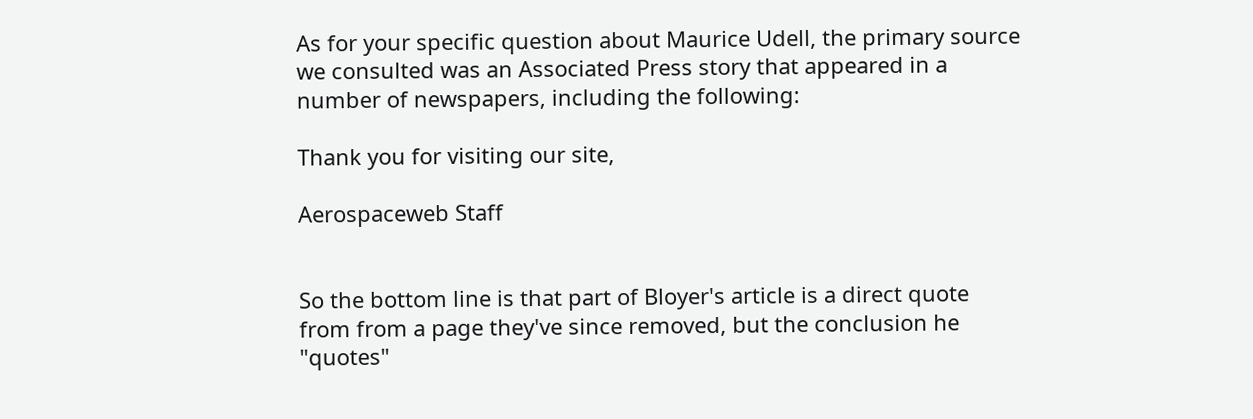As for your specific question about Maurice Udell, the primary source we consulted was an Associated Press story that appeared in a number of newspapers, including the following:

Thank you for visiting our site,

Aerospaceweb Staff


So the bottom line is that part of Bloyer's article is a direct quote from from a page they've since removed, but the conclusion he "quotes"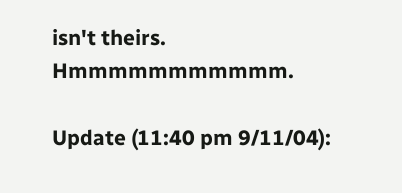isn't theirs. Hmmmmmmmmmmm.

Update (11:40 pm 9/11/04):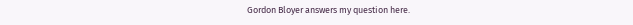Gordon Bloyer answers my question here.